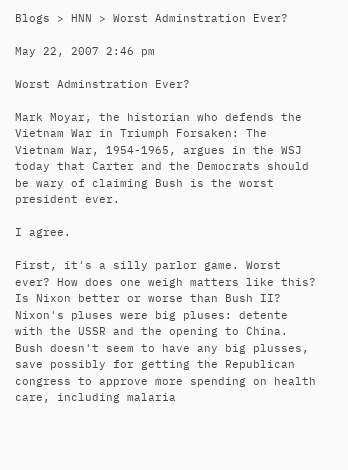Blogs > HNN > Worst Adminstration Ever?

May 22, 2007 2:46 pm

Worst Adminstration Ever?

Mark Moyar, the historian who defends the Vietnam War in Triumph Forsaken: The Vietnam War, 1954-1965, argues in the WSJ today that Carter and the Democrats should be wary of claiming Bush is the worst president ever.

I agree.

First, it's a silly parlor game. Worst ever? How does one weigh matters like this? Is Nixon better or worse than Bush II? Nixon's pluses were big pluses: detente with the USSR and the opening to China. Bush doesn't seem to have any big plusses, save possibly for getting the Republican congress to approve more spending on health care, including malaria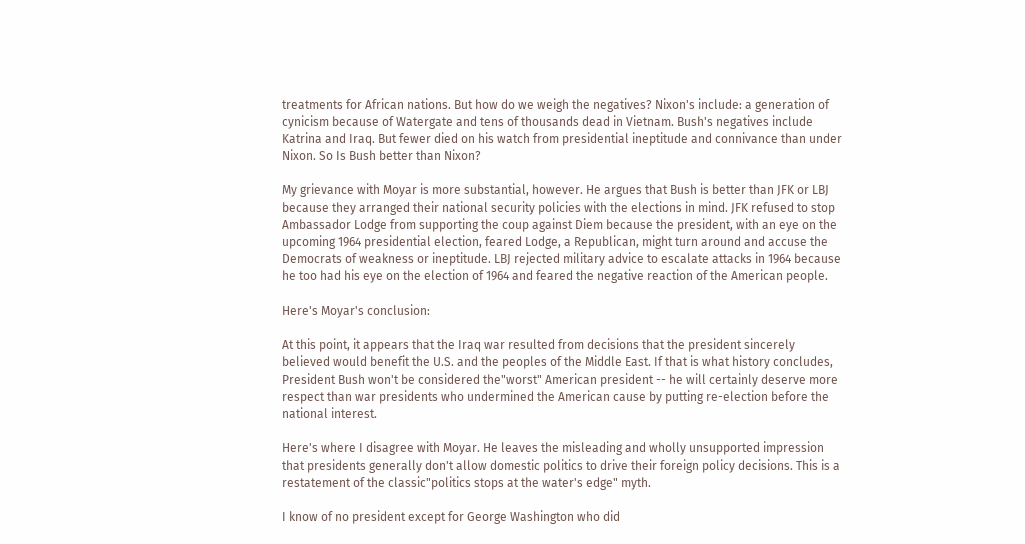treatments for African nations. But how do we weigh the negatives? Nixon's include: a generation of cynicism because of Watergate and tens of thousands dead in Vietnam. Bush's negatives include Katrina and Iraq. But fewer died on his watch from presidential ineptitude and connivance than under Nixon. So Is Bush better than Nixon?

My grievance with Moyar is more substantial, however. He argues that Bush is better than JFK or LBJ because they arranged their national security policies with the elections in mind. JFK refused to stop Ambassador Lodge from supporting the coup against Diem because the president, with an eye on the upcoming 1964 presidential election, feared Lodge, a Republican, might turn around and accuse the Democrats of weakness or ineptitude. LBJ rejected military advice to escalate attacks in 1964 because he too had his eye on the election of 1964 and feared the negative reaction of the American people.

Here's Moyar's conclusion:

At this point, it appears that the Iraq war resulted from decisions that the president sincerely believed would benefit the U.S. and the peoples of the Middle East. If that is what history concludes, President Bush won't be considered the"worst" American president -- he will certainly deserve more respect than war presidents who undermined the American cause by putting re-election before the national interest.

Here's where I disagree with Moyar. He leaves the misleading and wholly unsupported impression that presidents generally don't allow domestic politics to drive their foreign policy decisions. This is a restatement of the classic"politics stops at the water's edge" myth.

I know of no president except for George Washington who did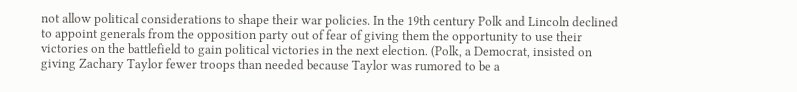not allow political considerations to shape their war policies. In the 19th century Polk and Lincoln declined to appoint generals from the opposition party out of fear of giving them the opportunity to use their victories on the battlefield to gain political victories in the next election. (Polk, a Democrat, insisted on giving Zachary Taylor fewer troops than needed because Taylor was rumored to be a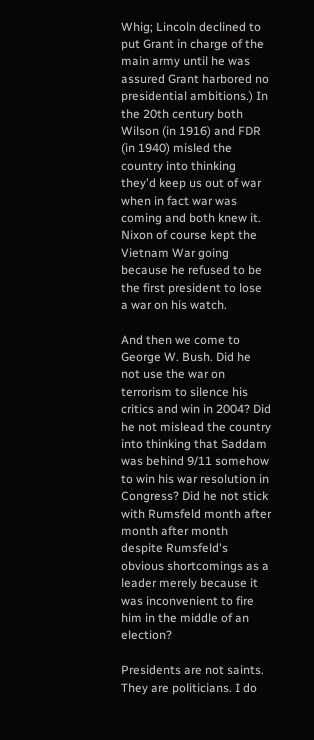Whig; Lincoln declined to put Grant in charge of the main army until he was assured Grant harbored no presidential ambitions.) In the 20th century both Wilson (in 1916) and FDR (in 1940) misled the country into thinking they'd keep us out of war when in fact war was coming and both knew it. Nixon of course kept the Vietnam War going because he refused to be the first president to lose a war on his watch.

And then we come to George W. Bush. Did he not use the war on terrorism to silence his critics and win in 2004? Did he not mislead the country into thinking that Saddam was behind 9/11 somehow to win his war resolution in Congress? Did he not stick with Rumsfeld month after month after month despite Rumsfeld's obvious shortcomings as a leader merely because it was inconvenient to fire him in the middle of an election?

Presidents are not saints. They are politicians. I do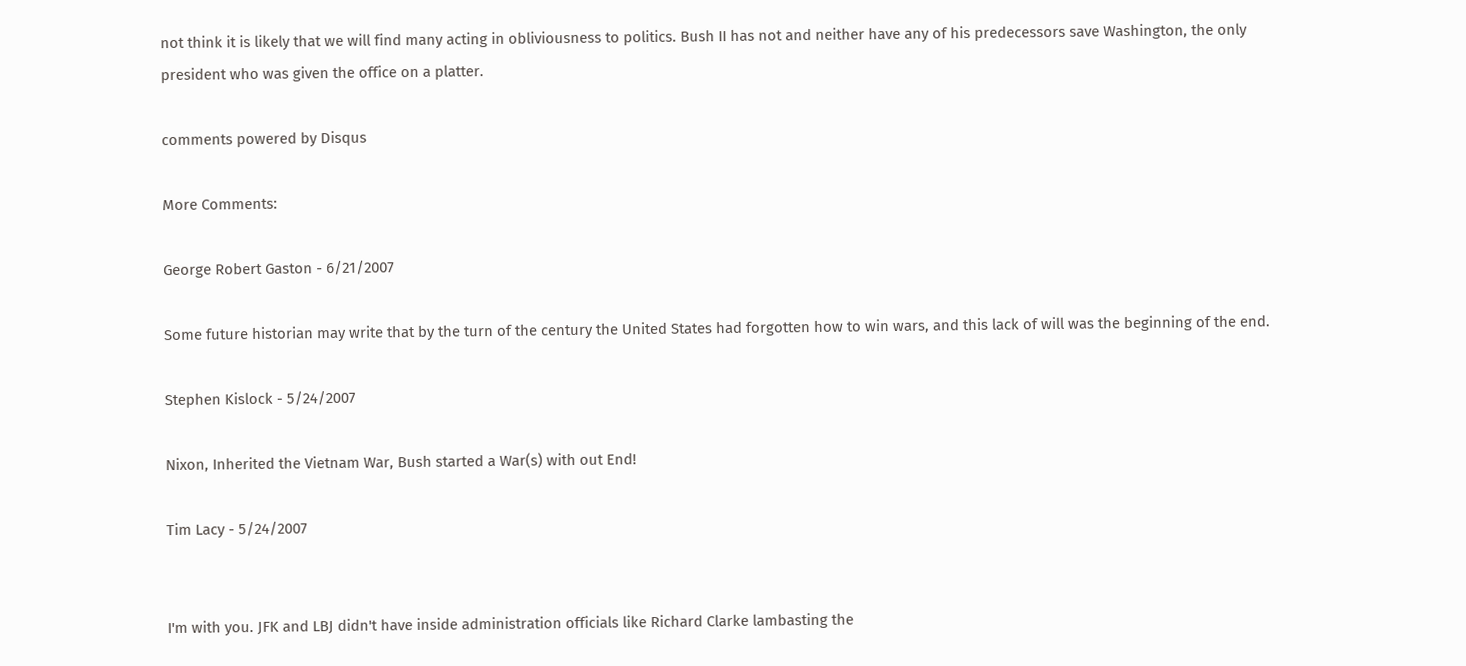not think it is likely that we will find many acting in obliviousness to politics. Bush II has not and neither have any of his predecessors save Washington, the only president who was given the office on a platter.

comments powered by Disqus

More Comments:

George Robert Gaston - 6/21/2007

Some future historian may write that by the turn of the century the United States had forgotten how to win wars, and this lack of will was the beginning of the end.

Stephen Kislock - 5/24/2007

Nixon, Inherited the Vietnam War, Bush started a War(s) with out End!

Tim Lacy - 5/24/2007


I'm with you. JFK and LBJ didn't have inside administration officials like Richard Clarke lambasting the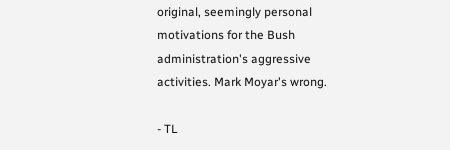original, seemingly personal motivations for the Bush administration's aggressive activities. Mark Moyar's wrong.

- TL